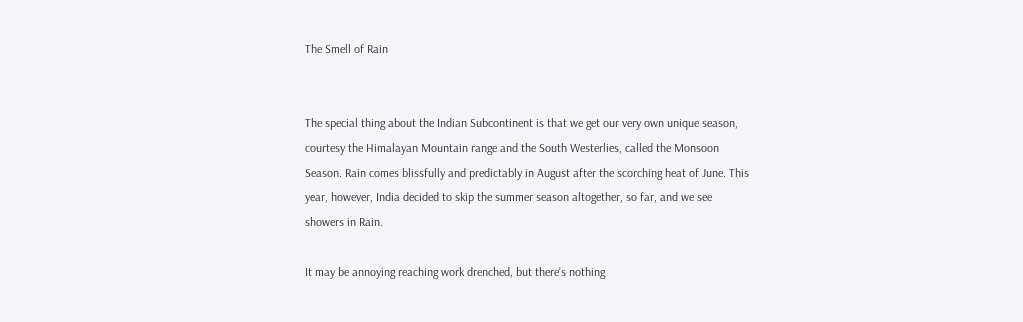The Smell of Rain


The special thing about the Indian Subcontinent is that we get our very own unique season, courtesy the Himalayan Mountain range and the South Westerlies, called the Monsoon Season. Rain comes blissfully and predictably in August after the scorching heat of June. This year, however, India decided to skip the summer season altogether, so far, and we see showers in Rain.

It may be annoying reaching work drenched, but there’s nothing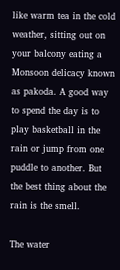like warm tea in the cold weather, sitting out on your balcony eating a Monsoon delicacy known as pakoda. A good way to spend the day is to play basketball in the rain or jump from one puddle to another. But the best thing about the rain is the smell.

The water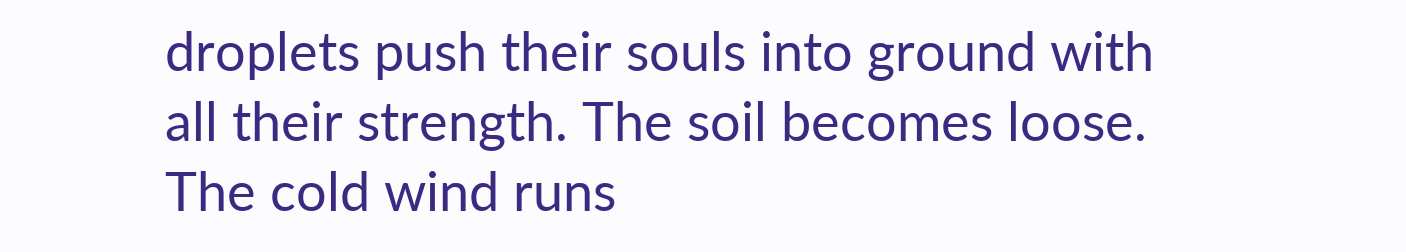droplets push their souls into ground with all their strength. The soil becomes loose. The cold wind runs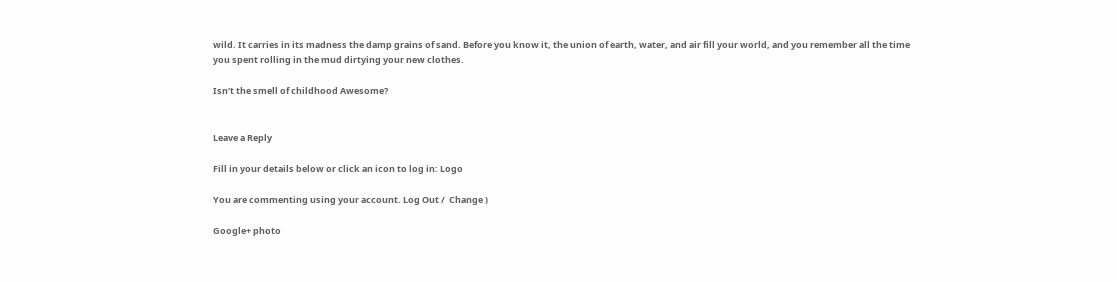wild. It carries in its madness the damp grains of sand. Before you know it, the union of earth, water, and air fill your world, and you remember all the time you spent rolling in the mud dirtying your new clothes.

Isn’t the smell of childhood Awesome?


Leave a Reply

Fill in your details below or click an icon to log in: Logo

You are commenting using your account. Log Out /  Change )

Google+ photo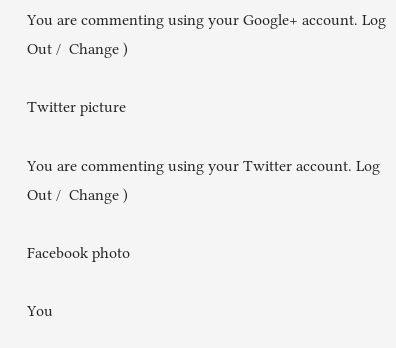You are commenting using your Google+ account. Log Out /  Change )

Twitter picture

You are commenting using your Twitter account. Log Out /  Change )

Facebook photo

You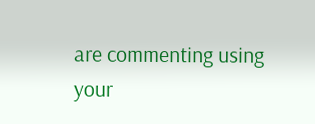are commenting using your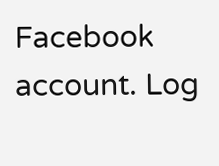Facebook account. Log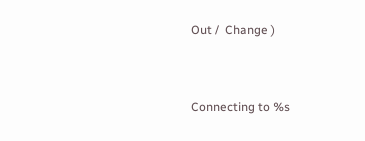Out /  Change )


Connecting to %s